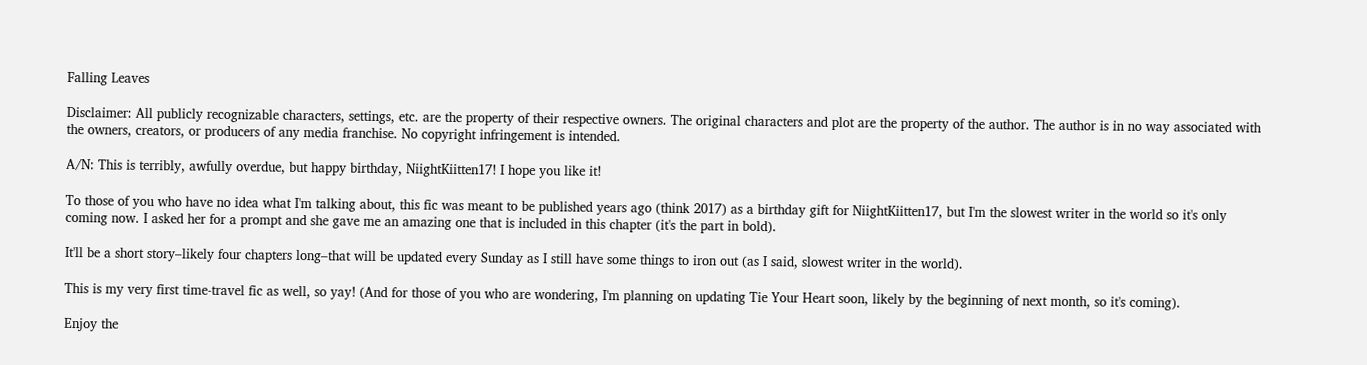Falling Leaves

Disclaimer: All publicly recognizable characters, settings, etc. are the property of their respective owners. The original characters and plot are the property of the author. The author is in no way associated with the owners, creators, or producers of any media franchise. No copyright infringement is intended.

A/N: This is terribly, awfully overdue, but happy birthday, NiightKiitten17! I hope you like it!

To those of you who have no idea what I'm talking about, this fic was meant to be published years ago (think 2017) as a birthday gift for NiightKiitten17, but I'm the slowest writer in the world so it's only coming now. I asked her for a prompt and she gave me an amazing one that is included in this chapter (it's the part in bold).

It'll be a short story–likely four chapters long–that will be updated every Sunday as I still have some things to iron out (as I said, slowest writer in the world).

This is my very first time-travel fic as well, so yay! (And for those of you who are wondering, I'm planning on updating Tie Your Heart soon, likely by the beginning of next month, so it's coming).

Enjoy the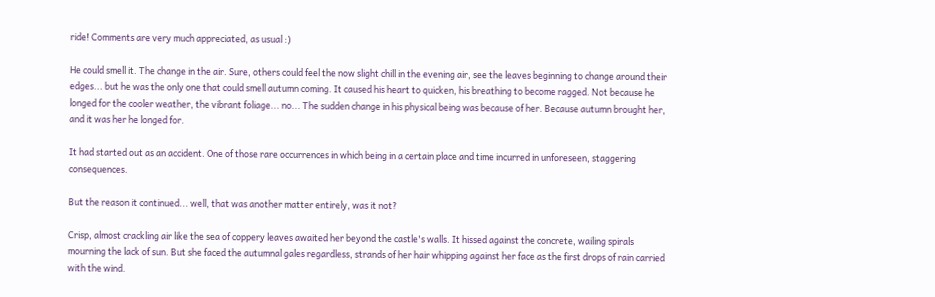ride! Comments are very much appreciated, as usual :)

He could smell it. The change in the air. Sure, others could feel the now slight chill in the evening air, see the leaves beginning to change around their edges... but he was the only one that could smell autumn coming. It caused his heart to quicken, his breathing to become ragged. Not because he longed for the cooler weather, the vibrant foliage... no... The sudden change in his physical being was because of her. Because autumn brought her, and it was her he longed for.

It had started out as an accident. One of those rare occurrences in which being in a certain place and time incurred in unforeseen, staggering consequences.

But the reason it continued... well, that was another matter entirely, was it not?

Crisp, almost crackling air like the sea of coppery leaves awaited her beyond the castle's walls. It hissed against the concrete, wailing spirals mourning the lack of sun. But she faced the autumnal gales regardless, strands of her hair whipping against her face as the first drops of rain carried with the wind.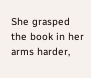She grasped the book in her arms harder,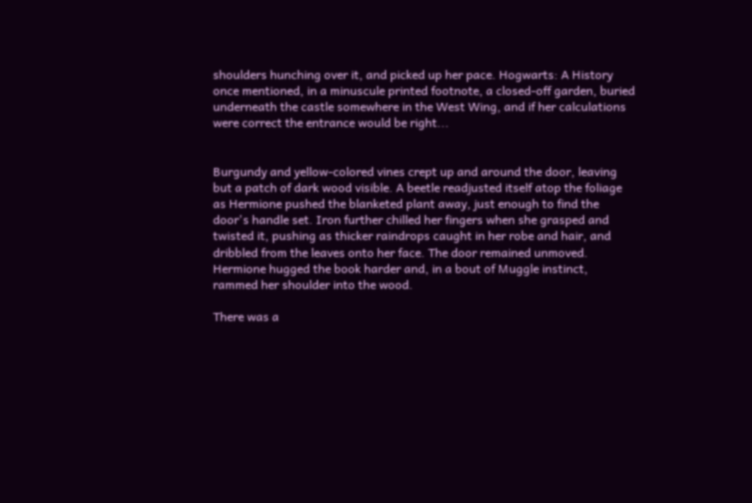shoulders hunching over it, and picked up her pace. Hogwarts: A History once mentioned, in a minuscule printed footnote, a closed-off garden, buried underneath the castle somewhere in the West Wing, and if her calculations were correct the entrance would be right...


Burgundy and yellow-colored vines crept up and around the door, leaving but a patch of dark wood visible. A beetle readjusted itself atop the foliage as Hermione pushed the blanketed plant away, just enough to find the door's handle set. Iron further chilled her fingers when she grasped and twisted it, pushing as thicker raindrops caught in her robe and hair, and dribbled from the leaves onto her face. The door remained unmoved. Hermione hugged the book harder and, in a bout of Muggle instinct, rammed her shoulder into the wood.

There was a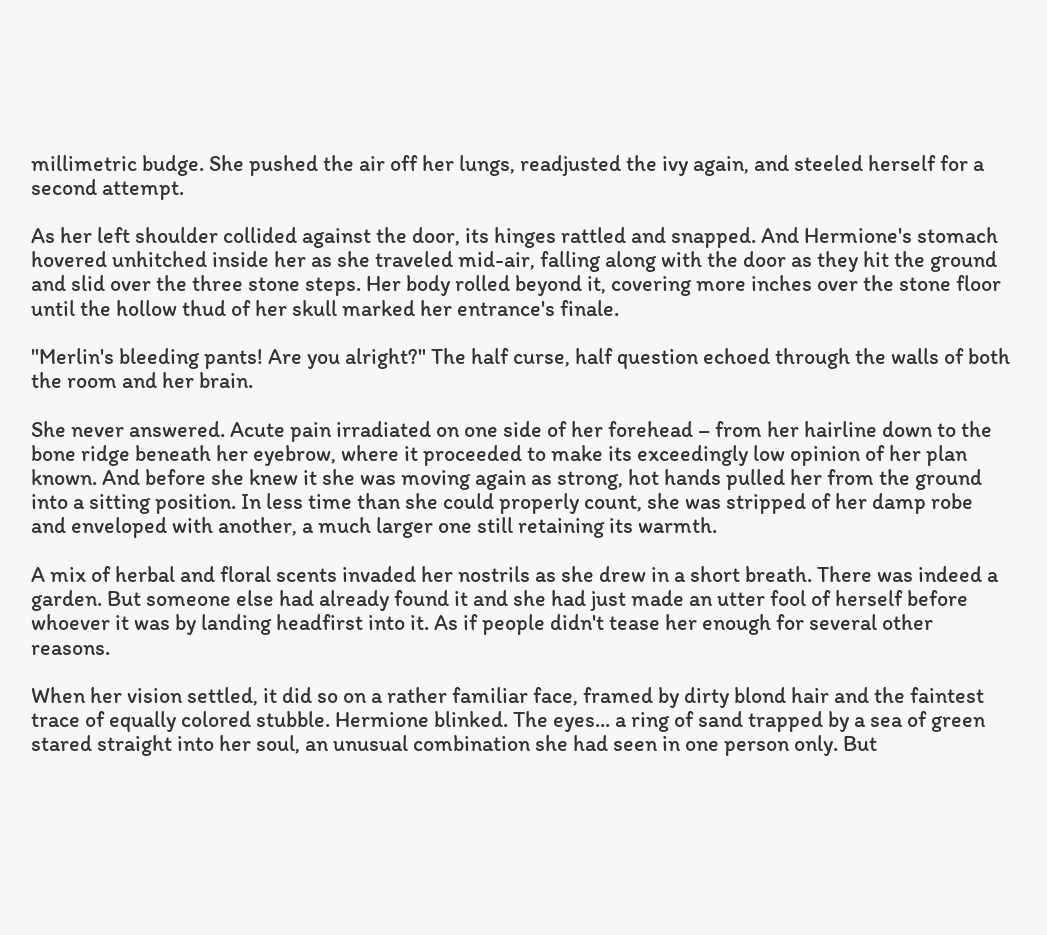millimetric budge. She pushed the air off her lungs, readjusted the ivy again, and steeled herself for a second attempt.

As her left shoulder collided against the door, its hinges rattled and snapped. And Hermione's stomach hovered unhitched inside her as she traveled mid-air, falling along with the door as they hit the ground and slid over the three stone steps. Her body rolled beyond it, covering more inches over the stone floor until the hollow thud of her skull marked her entrance's finale.

"Merlin's bleeding pants! Are you alright?" The half curse, half question echoed through the walls of both the room and her brain.

She never answered. Acute pain irradiated on one side of her forehead – from her hairline down to the bone ridge beneath her eyebrow, where it proceeded to make its exceedingly low opinion of her plan known. And before she knew it she was moving again as strong, hot hands pulled her from the ground into a sitting position. In less time than she could properly count, she was stripped of her damp robe and enveloped with another, a much larger one still retaining its warmth.

A mix of herbal and floral scents invaded her nostrils as she drew in a short breath. There was indeed a garden. But someone else had already found it and she had just made an utter fool of herself before whoever it was by landing headfirst into it. As if people didn't tease her enough for several other reasons.

When her vision settled, it did so on a rather familiar face, framed by dirty blond hair and the faintest trace of equally colored stubble. Hermione blinked. The eyes... a ring of sand trapped by a sea of green stared straight into her soul, an unusual combination she had seen in one person only. But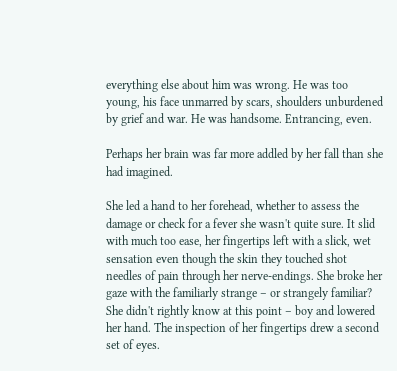everything else about him was wrong. He was too young, his face unmarred by scars, shoulders unburdened by grief and war. He was handsome. Entrancing, even.

Perhaps her brain was far more addled by her fall than she had imagined.

She led a hand to her forehead, whether to assess the damage or check for a fever she wasn't quite sure. It slid with much too ease, her fingertips left with a slick, wet sensation even though the skin they touched shot needles of pain through her nerve-endings. She broke her gaze with the familiarly strange – or strangely familiar? She didn't rightly know at this point – boy and lowered her hand. The inspection of her fingertips drew a second set of eyes.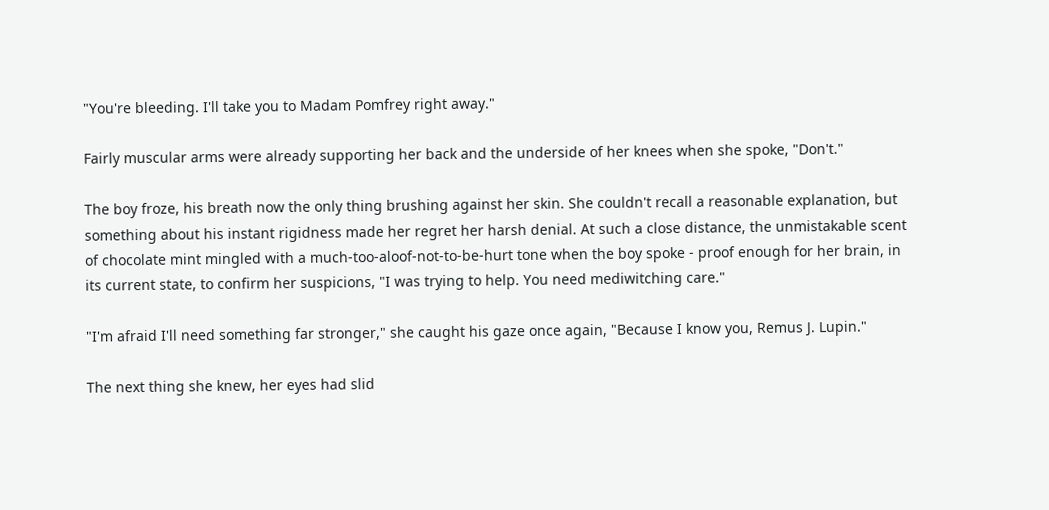"You're bleeding. I'll take you to Madam Pomfrey right away."

Fairly muscular arms were already supporting her back and the underside of her knees when she spoke, "Don't."

The boy froze, his breath now the only thing brushing against her skin. She couldn't recall a reasonable explanation, but something about his instant rigidness made her regret her harsh denial. At such a close distance, the unmistakable scent of chocolate mint mingled with a much-too-aloof-not-to-be-hurt tone when the boy spoke - proof enough for her brain, in its current state, to confirm her suspicions, "I was trying to help. You need mediwitching care."

"I'm afraid I'll need something far stronger," she caught his gaze once again, "Because I know you, Remus J. Lupin."

The next thing she knew, her eyes had slid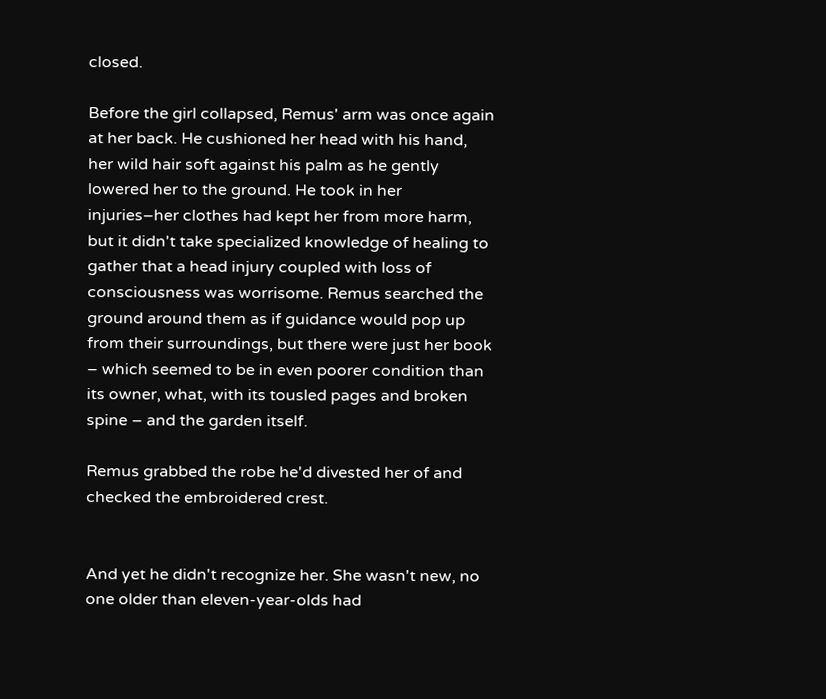closed.

Before the girl collapsed, Remus' arm was once again at her back. He cushioned her head with his hand, her wild hair soft against his palm as he gently lowered her to the ground. He took in her injuries–her clothes had kept her from more harm, but it didn't take specialized knowledge of healing to gather that a head injury coupled with loss of consciousness was worrisome. Remus searched the ground around them as if guidance would pop up from their surroundings, but there were just her book – which seemed to be in even poorer condition than its owner, what, with its tousled pages and broken spine – and the garden itself.

Remus grabbed the robe he'd divested her of and checked the embroidered crest.


And yet he didn't recognize her. She wasn't new, no one older than eleven-year-olds had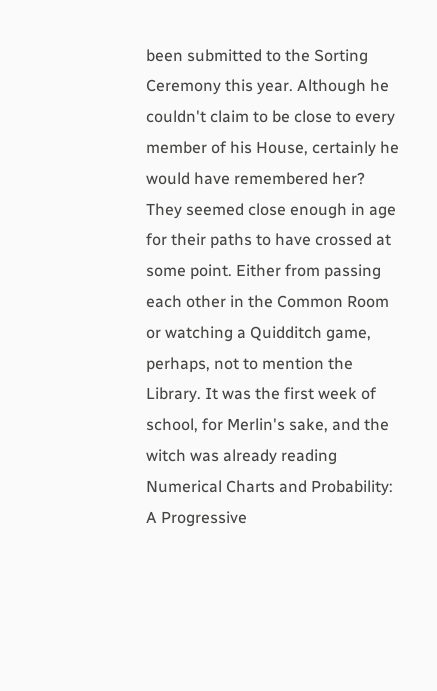been submitted to the Sorting Ceremony this year. Although he couldn't claim to be close to every member of his House, certainly he would have remembered her? They seemed close enough in age for their paths to have crossed at some point. Either from passing each other in the Common Room or watching a Quidditch game, perhaps, not to mention the Library. It was the first week of school, for Merlin's sake, and the witch was already reading Numerical Charts and Probability: A Progressive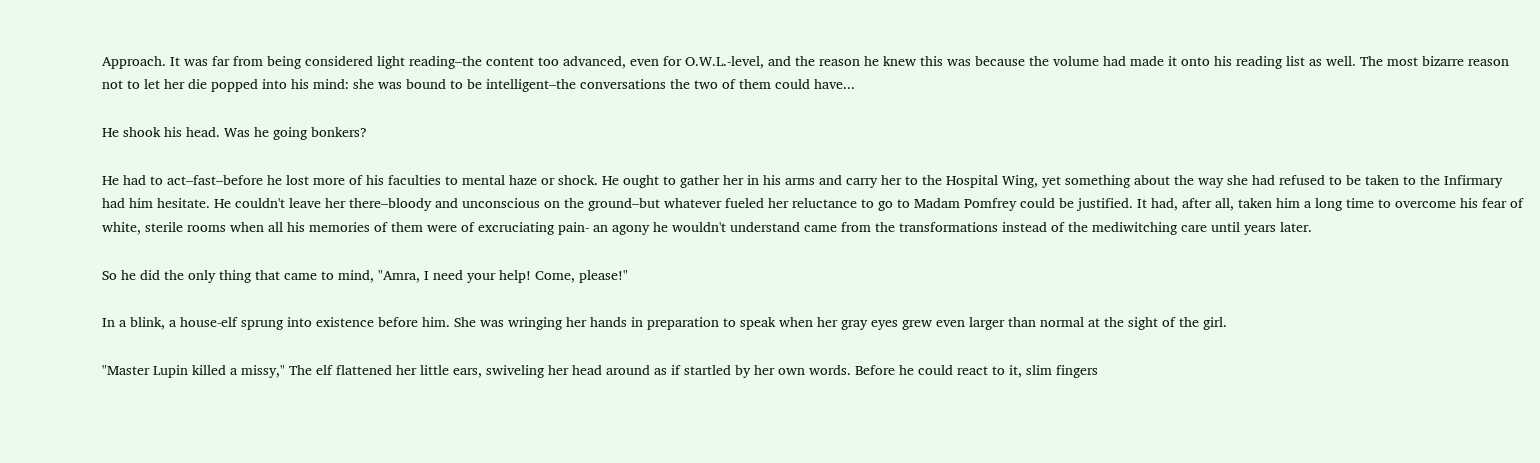Approach. It was far from being considered light reading–the content too advanced, even for O.W.L.-level, and the reason he knew this was because the volume had made it onto his reading list as well. The most bizarre reason not to let her die popped into his mind: she was bound to be intelligent–the conversations the two of them could have...

He shook his head. Was he going bonkers?

He had to act–fast–before he lost more of his faculties to mental haze or shock. He ought to gather her in his arms and carry her to the Hospital Wing, yet something about the way she had refused to be taken to the Infirmary had him hesitate. He couldn't leave her there–bloody and unconscious on the ground–but whatever fueled her reluctance to go to Madam Pomfrey could be justified. It had, after all, taken him a long time to overcome his fear of white, sterile rooms when all his memories of them were of excruciating pain- an agony he wouldn't understand came from the transformations instead of the mediwitching care until years later.

So he did the only thing that came to mind, "Amra, I need your help! Come, please!"

In a blink, a house-elf sprung into existence before him. She was wringing her hands in preparation to speak when her gray eyes grew even larger than normal at the sight of the girl.

"Master Lupin killed a missy," The elf flattened her little ears, swiveling her head around as if startled by her own words. Before he could react to it, slim fingers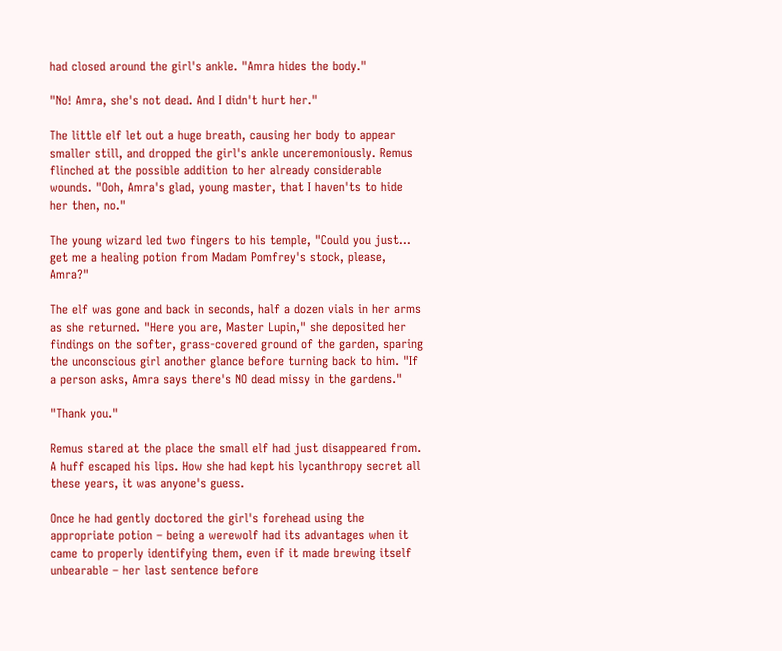had closed around the girl's ankle. "Amra hides the body."

"No! Amra, she's not dead. And I didn't hurt her."

The little elf let out a huge breath, causing her body to appear smaller still, and dropped the girl's ankle unceremoniously. Remus flinched at the possible addition to her already considerable wounds. "Ooh, Amra's glad, young master, that I haven'ts to hide her then, no."

The young wizard led two fingers to his temple, "Could you just… get me a healing potion from Madam Pomfrey's stock, please, Amra?"

The elf was gone and back in seconds, half a dozen vials in her arms as she returned. "Here you are, Master Lupin," she deposited her findings on the softer, grass-covered ground of the garden, sparing the unconscious girl another glance before turning back to him. "If a person asks, Amra says there's NO dead missy in the gardens."

"Thank you."

Remus stared at the place the small elf had just disappeared from. A huff escaped his lips. How she had kept his lycanthropy secret all these years, it was anyone's guess.

Once he had gently doctored the girl's forehead using the appropriate potion – being a werewolf had its advantages when it came to properly identifying them, even if it made brewing itself unbearable – her last sentence before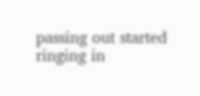passing out started ringing in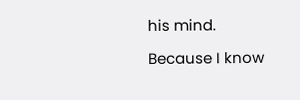his mind.

Because I know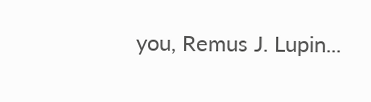you, Remus J. Lupin...